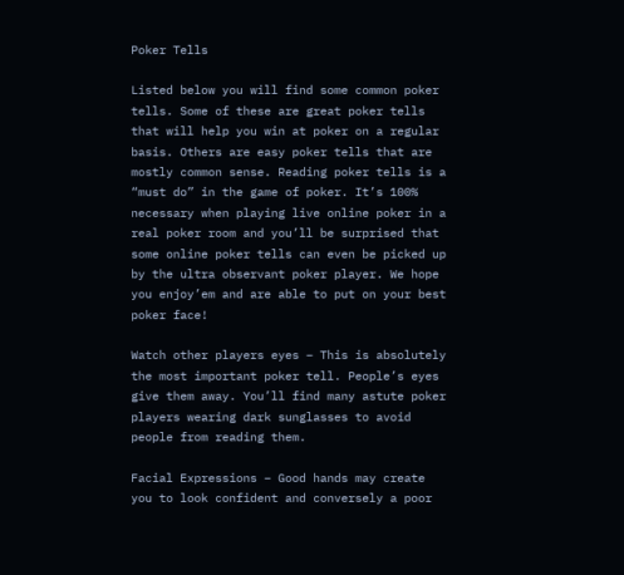Poker Tells

Listed below you will find some common poker tells. Some of these are great poker tells that will help you win at poker on a regular basis. Others are easy poker tells that are mostly common sense. Reading poker tells is a “must do” in the game of poker. It’s 100% necessary when playing live online poker in a real poker room and you’ll be surprised that some online poker tells can even be picked up by the ultra observant poker player. We hope you enjoy’em and are able to put on your best poker face!

Watch other players eyes – This is absolutely the most important poker tell. People’s eyes give them away. You’ll find many astute poker players wearing dark sunglasses to avoid people from reading them.

Facial Expressions – Good hands may create you to look confident and conversely a poor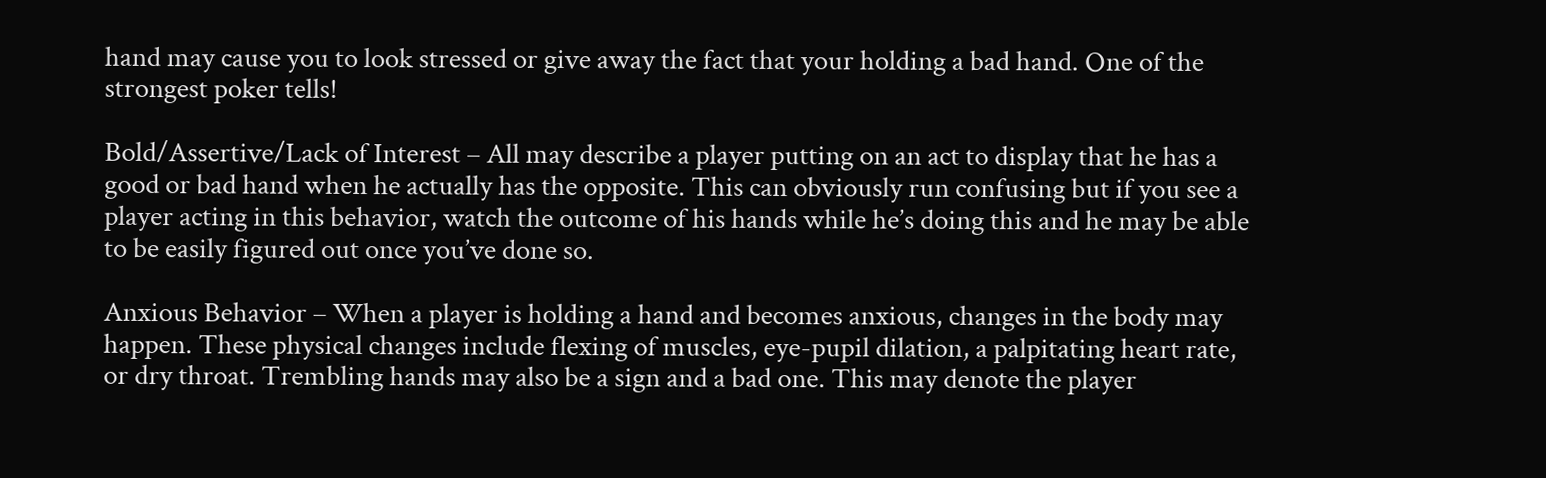hand may cause you to look stressed or give away the fact that your holding a bad hand. One of the strongest poker tells!

Bold/Assertive/Lack of Interest – All may describe a player putting on an act to display that he has a good or bad hand when he actually has the opposite. This can obviously run confusing but if you see a player acting in this behavior, watch the outcome of his hands while he’s doing this and he may be able to be easily figured out once you’ve done so.

Anxious Behavior – When a player is holding a hand and becomes anxious, changes in the body may happen. These physical changes include flexing of muscles, eye-pupil dilation, a palpitating heart rate, or dry throat. Trembling hands may also be a sign and a bad one. This may denote the player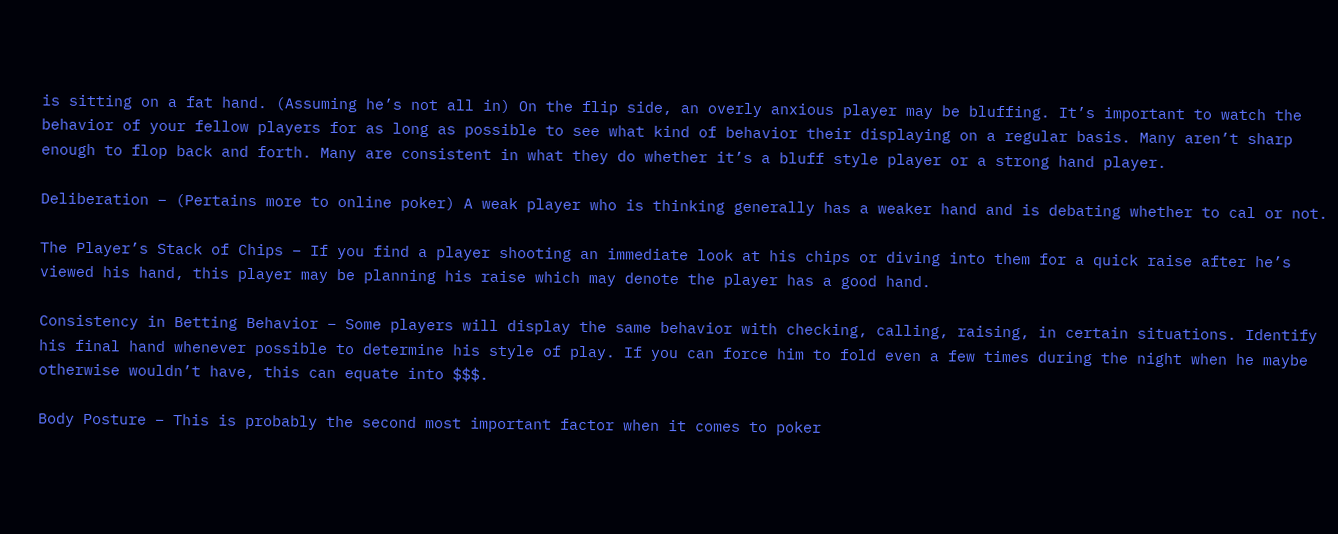is sitting on a fat hand. (Assuming he’s not all in) On the flip side, an overly anxious player may be bluffing. It’s important to watch the behavior of your fellow players for as long as possible to see what kind of behavior their displaying on a regular basis. Many aren’t sharp enough to flop back and forth. Many are consistent in what they do whether it’s a bluff style player or a strong hand player.

Deliberation – (Pertains more to online poker) A weak player who is thinking generally has a weaker hand and is debating whether to cal or not.

The Player’s Stack of Chips – If you find a player shooting an immediate look at his chips or diving into them for a quick raise after he’s viewed his hand, this player may be planning his raise which may denote the player has a good hand.

Consistency in Betting Behavior – Some players will display the same behavior with checking, calling, raising, in certain situations. Identify his final hand whenever possible to determine his style of play. If you can force him to fold even a few times during the night when he maybe otherwise wouldn’t have, this can equate into $$$.

Body Posture – This is probably the second most important factor when it comes to poker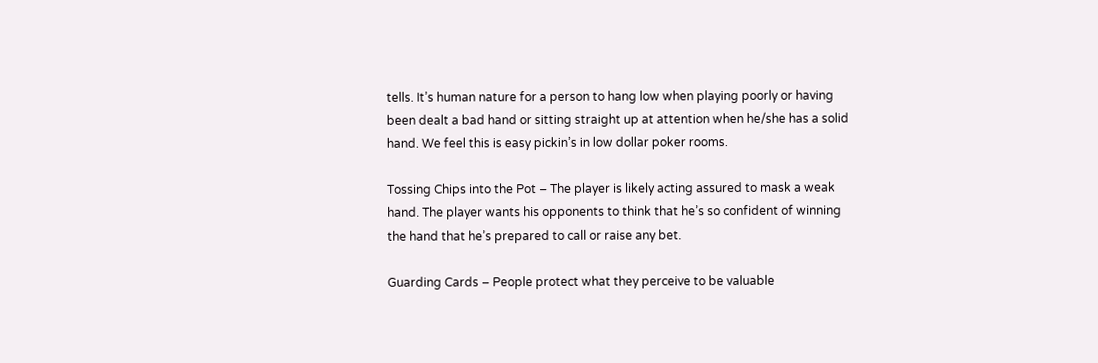tells. It’s human nature for a person to hang low when playing poorly or having been dealt a bad hand or sitting straight up at attention when he/she has a solid hand. We feel this is easy pickin’s in low dollar poker rooms.

Tossing Chips into the Pot – The player is likely acting assured to mask a weak hand. The player wants his opponents to think that he’s so confident of winning the hand that he’s prepared to call or raise any bet.

Guarding Cards – People protect what they perceive to be valuable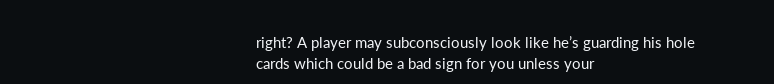right? A player may subconsciously look like he’s guarding his hole cards which could be a bad sign for you unless your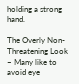holding a strong hand.

The Overly Non-Threatening Look – Many like to avoid eye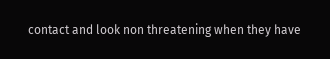contact and look non threatening when they have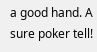a good hand. A sure poker tell!